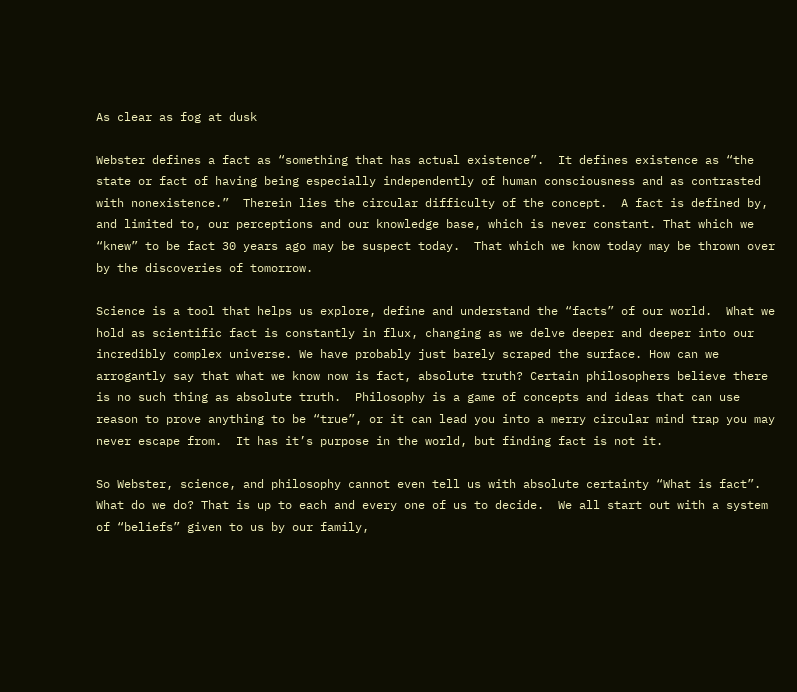As clear as fog at dusk

Webster defines a fact as “something that has actual existence”.  It defines existence as “the state or fact of having being especially independently of human consciousness and as contrasted with nonexistence.”  Therein lies the circular difficulty of the concept.  A fact is defined by, and limited to, our perceptions and our knowledge base, which is never constant. That which we “knew” to be fact 30 years ago may be suspect today.  That which we know today may be thrown over by the discoveries of tomorrow.

Science is a tool that helps us explore, define and understand the “facts” of our world.  What we hold as scientific fact is constantly in flux, changing as we delve deeper and deeper into our incredibly complex universe. We have probably just barely scraped the surface. How can we arrogantly say that what we know now is fact, absolute truth? Certain philosophers believe there is no such thing as absolute truth.  Philosophy is a game of concepts and ideas that can use reason to prove anything to be “true”, or it can lead you into a merry circular mind trap you may never escape from.  It has it’s purpose in the world, but finding fact is not it.

So Webster, science, and philosophy cannot even tell us with absolute certainty “What is fact”.  What do we do? That is up to each and every one of us to decide.  We all start out with a system of “beliefs” given to us by our family,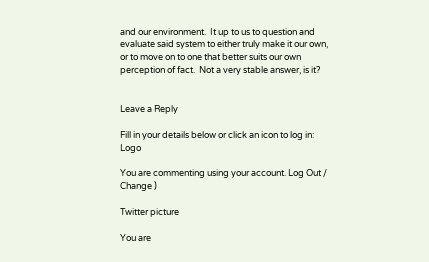and our environment.  It up to us to question and evaluate said system to either truly make it our own, or to move on to one that better suits our own perception of fact.  Not a very stable answer, is it?


Leave a Reply

Fill in your details below or click an icon to log in: Logo

You are commenting using your account. Log Out /  Change )

Twitter picture

You are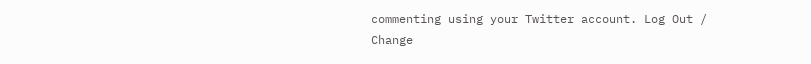commenting using your Twitter account. Log Out /  Change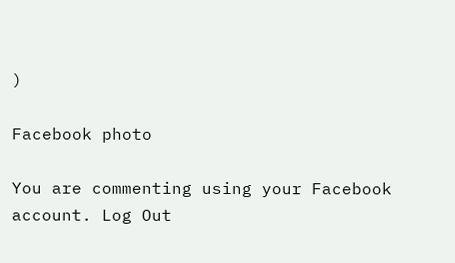)

Facebook photo

You are commenting using your Facebook account. Log Out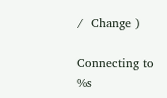/  Change )

Connecting to %s